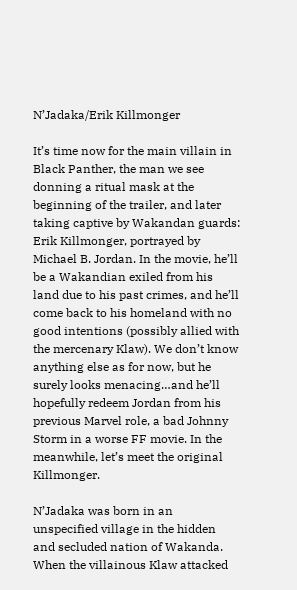N’Jadaka/Erik Killmonger

It’s time now for the main villain in Black Panther, the man we see donning a ritual mask at the beginning of the trailer, and later taking captive by Wakandan guards: Erik Killmonger, portrayed by Michael B. Jordan. In the movie, he’ll be a Wakandian exiled from his land due to his past crimes, and he’ll come back to his homeland with no good intentions (possibly allied with the mercenary Klaw). We don’t know anything else as for now, but he surely looks menacing…and he’ll hopefully redeem Jordan from his previous Marvel role, a bad Johnny Storm in a worse FF movie. In the meanwhile, let’s meet the original Killmonger.

N’Jadaka was born in an unspecified village in the hidden and secluded nation of Wakanda. When the villainous Klaw attacked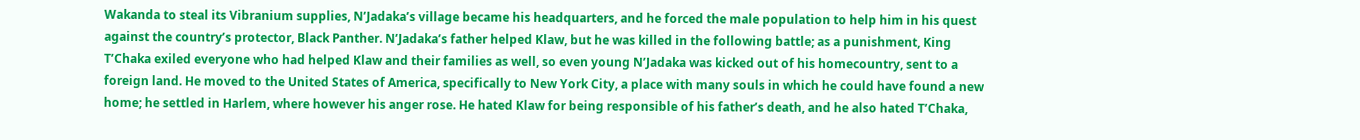Wakanda to steal its Vibranium supplies, N’Jadaka’s village became his headquarters, and he forced the male population to help him in his quest against the country’s protector, Black Panther. N’Jadaka’s father helped Klaw, but he was killed in the following battle; as a punishment, King T’Chaka exiled everyone who had helped Klaw and their families as well, so even young N’Jadaka was kicked out of his homecountry, sent to a foreign land. He moved to the United States of America, specifically to New York City, a place with many souls in which he could have found a new home; he settled in Harlem, where however his anger rose. He hated Klaw for being responsible of his father’s death, and he also hated T’Chaka,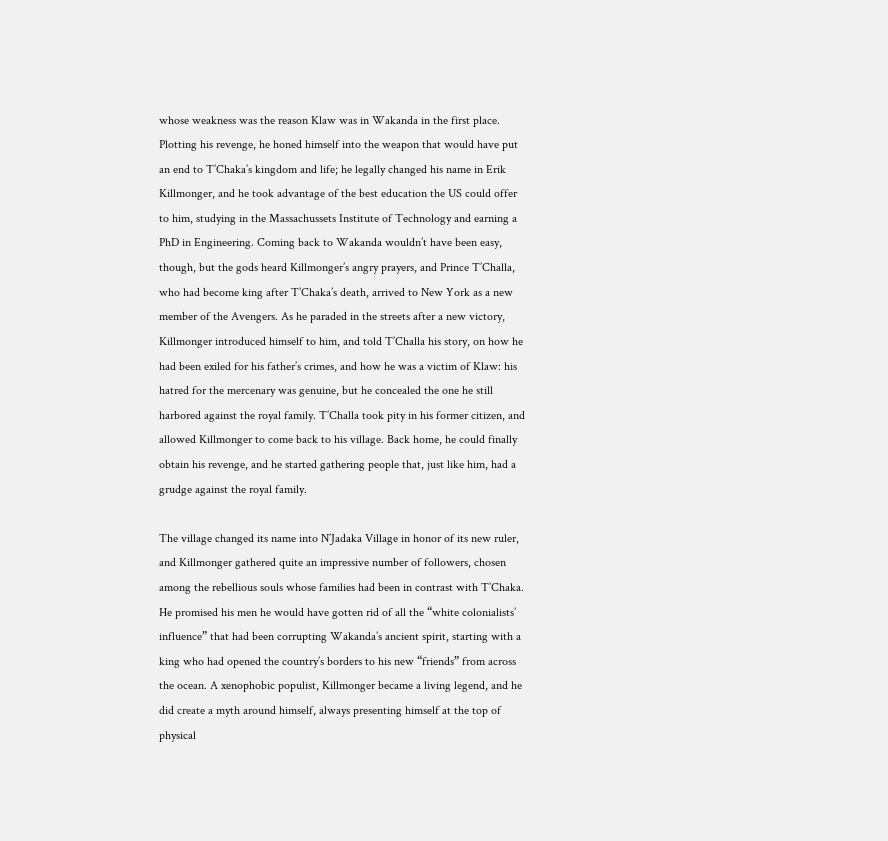whose weakness was the reason Klaw was in Wakanda in the first place. Plotting his revenge, he honed himself into the weapon that would have put an end to T’Chaka’s kingdom and life; he legally changed his name in Erik Killmonger, and he took advantage of the best education the US could offer to him, studying in the Massachussets Institute of Technology and earning a PhD in Engineering. Coming back to Wakanda wouldn’t have been easy, though, but the gods heard Killmonger’s angry prayers, and Prince T’Challa, who had become king after T’Chaka’s death, arrived to New York as a new member of the Avengers. As he paraded in the streets after a new victory, Killmonger introduced himself to him, and told T’Challa his story, on how he had been exiled for his father’s crimes, and how he was a victim of Klaw: his hatred for the mercenary was genuine, but he concealed the one he still harbored against the royal family. T’Challa took pity in his former citizen, and allowed Killmonger to come back to his village. Back home, he could finally obtain his revenge, and he started gathering people that, just like him, had a grudge against the royal family.

The village changed its name into N’Jadaka Village in honor of its new ruler, and Killmonger gathered quite an impressive number of followers, chosen among the rebellious souls whose families had been in contrast with T’Chaka. He promised his men he would have gotten rid of all the “white colonialists’ influence” that had been corrupting Wakanda’s ancient spirit, starting with a king who had opened the country’s borders to his new “friends” from across the ocean. A xenophobic populist, Killmonger became a living legend, and he did create a myth around himself, always presenting himself at the top of physical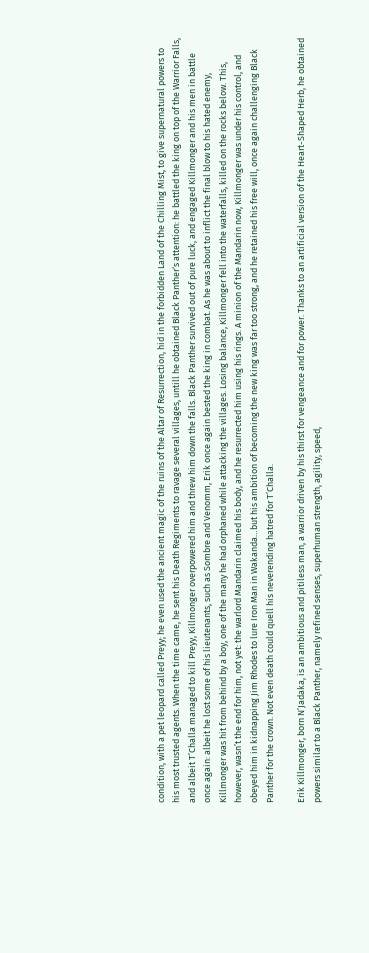condition, with a pet leopard called Preyy; he even used the ancient magic of the ruins of the Altar of Resurrection, hid in the forbidden Land of the Chilling Mist, to give supernatural powers to his most trusted agents. When the time came, he sent his Death Regiments to ravage several villages, untill he obtained Black Panther‘s attention: he battled the king on top of the Warrior Falls, and albeit T’Challa managed to kill Preyy, Killmonger overpowered him and threw him down the falls. Black Panther survived out of pure luck, and engaged Killmonger and his men in battle once again: albeit he lost some of his lieutenants, such as Sombre and Venomm, Erik once again bested the king in combat. As he was about to inflict the final blow to his hated enemy, Killmonger was hit from behind by a boy, one of the many he had orphaned while attacking the villages. Losing balance, Killmonger fell into the waterfalls, killed on the rocks below. This, however, wasn’t the end for him, not yet: the warlord Mandarin claimed his body, and he resurrected him using his rings. A minion of the Mandarin now, Killmonger was under his control, and obeyed him in kidnapping Jim Rhodes to lure Iron Man in Wakanda…but his ambition of becoming the new king was far too strong, and he retained his free will, once again challenging Black Panther for the crown. Not even death could quell his neverending hatred for T’Challa.

Erik Killmonger, born N’Jadaka, is an ambitious and pitiless man, a warrior driven by his thirst for vengeance and for power. Thanks to an artificial version of the Heart-Shaped Herb, he obtained powers similar to a Black Panther, namely refined senses, superhuman strength, agility, speed,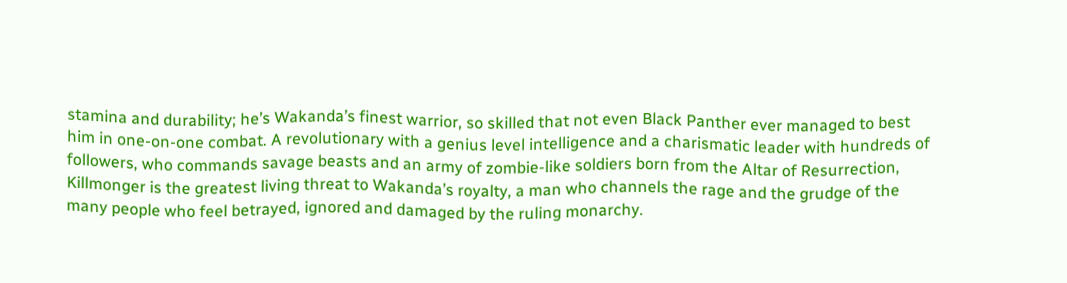stamina and durability; he’s Wakanda’s finest warrior, so skilled that not even Black Panther ever managed to best him in one-on-one combat. A revolutionary with a genius level intelligence and a charismatic leader with hundreds of followers, who commands savage beasts and an army of zombie-like soldiers born from the Altar of Resurrection, Killmonger is the greatest living threat to Wakanda’s royalty, a man who channels the rage and the grudge of the many people who feel betrayed, ignored and damaged by the ruling monarchy.